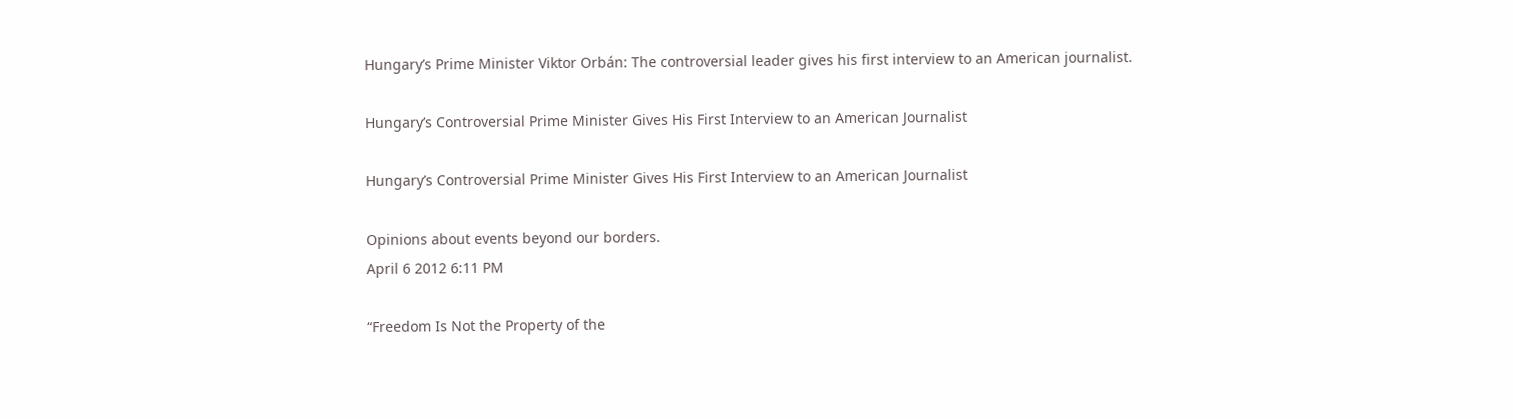Hungary’s Prime Minister Viktor Orbán: The controversial leader gives his first interview to an American journalist.

Hungary’s Controversial Prime Minister Gives His First Interview to an American Journalist

Hungary’s Controversial Prime Minister Gives His First Interview to an American Journalist

Opinions about events beyond our borders.
April 6 2012 6:11 PM

“Freedom Is Not the Property of the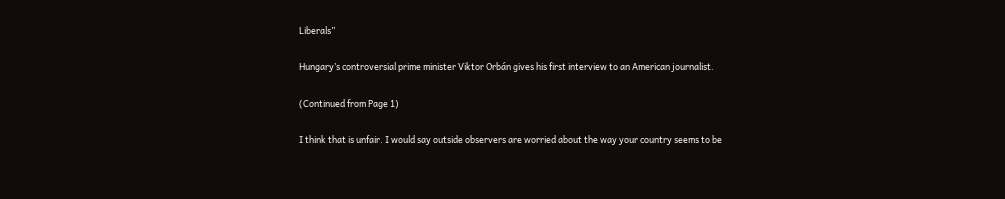Liberals”

Hungary’s controversial prime minister Viktor Orbán gives his first interview to an American journalist.

(Continued from Page 1)

I think that is unfair. I would say outside observers are worried about the way your country seems to be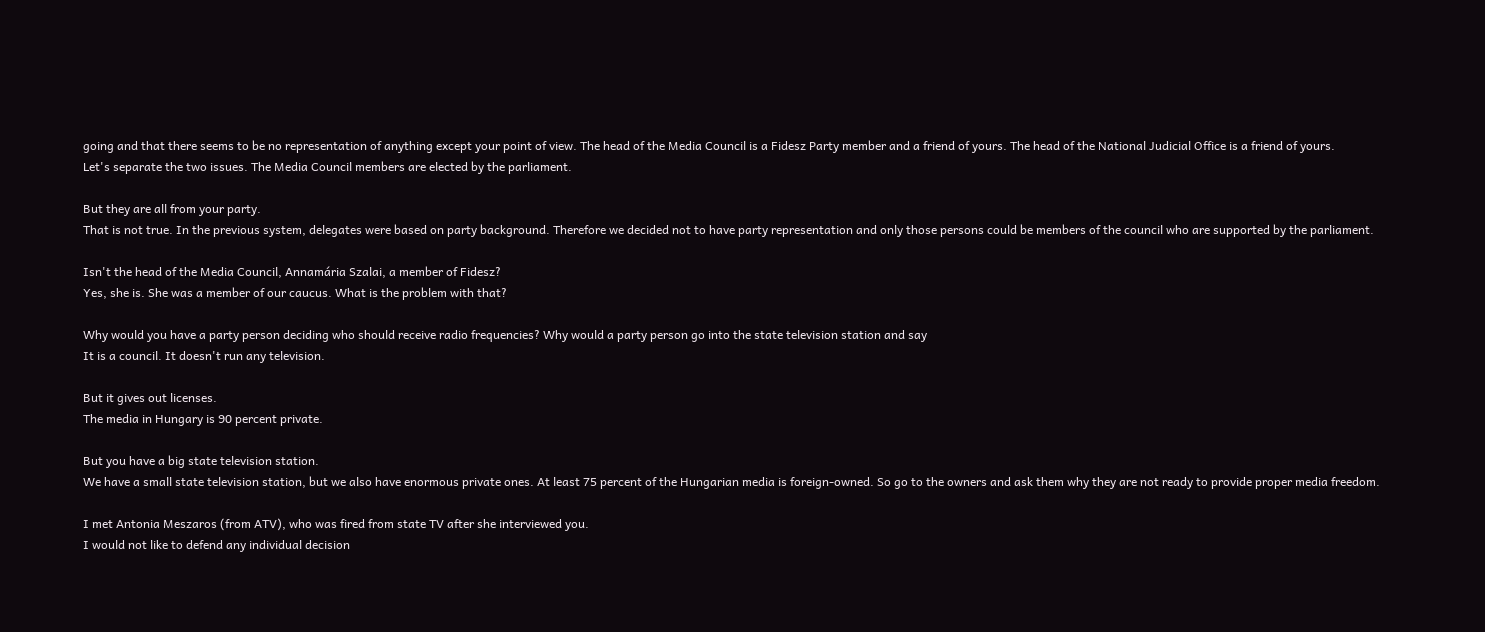going and that there seems to be no representation of anything except your point of view. The head of the Media Council is a Fidesz Party member and a friend of yours. The head of the National Judicial Office is a friend of yours.
Let's separate the two issues. The Media Council members are elected by the parliament.

But they are all from your party.
That is not true. In the previous system, delegates were based on party background. Therefore we decided not to have party representation and only those persons could be members of the council who are supported by the parliament.

Isn't the head of the Media Council, Annamária Szalai, a member of Fidesz?
Yes, she is. She was a member of our caucus. What is the problem with that?

Why would you have a party person deciding who should receive radio frequencies? Why would a party person go into the state television station and say
It is a council. It doesn't run any television.

But it gives out licenses.
The media in Hungary is 90 percent private.

But you have a big state television station.
We have a small state television station, but we also have enormous private ones. At least 75 percent of the Hungarian media is foreign-owned. So go to the owners and ask them why they are not ready to provide proper media freedom.

I met Antonia Meszaros (from ATV), who was fired from state TV after she interviewed you.
I would not like to defend any individual decision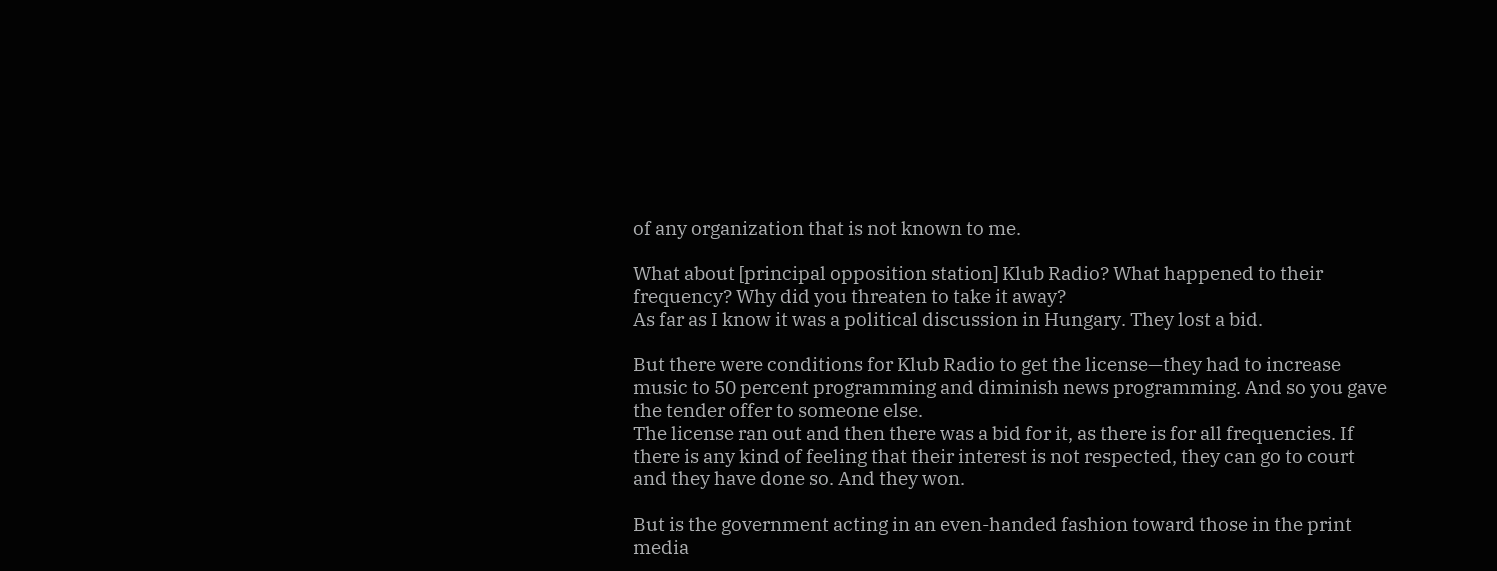of any organization that is not known to me.

What about [principal opposition station] Klub Radio? What happened to their frequency? Why did you threaten to take it away?
As far as I know it was a political discussion in Hungary. They lost a bid.

But there were conditions for Klub Radio to get the license—they had to increase music to 50 percent programming and diminish news programming. And so you gave the tender offer to someone else.
The license ran out and then there was a bid for it, as there is for all frequencies. If there is any kind of feeling that their interest is not respected, they can go to court and they have done so. And they won.

But is the government acting in an even-handed fashion toward those in the print media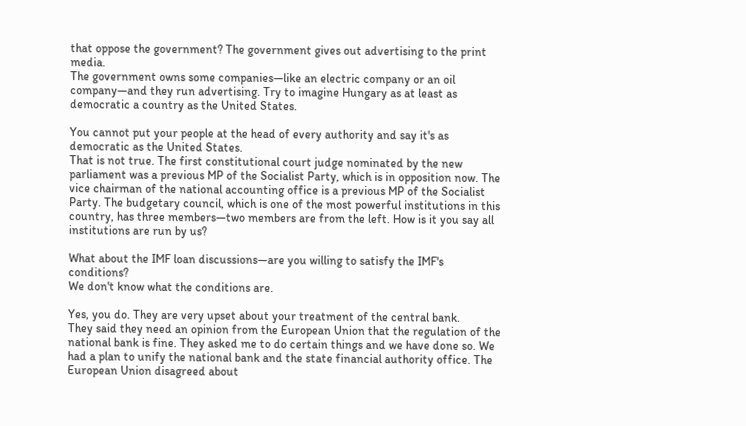that oppose the government? The government gives out advertising to the print media.
The government owns some companies—like an electric company or an oil company—and they run advertising. Try to imagine Hungary as at least as democratic a country as the United States.

You cannot put your people at the head of every authority and say it's as democratic as the United States.
That is not true. The first constitutional court judge nominated by the new parliament was a previous MP of the Socialist Party, which is in opposition now. The vice chairman of the national accounting office is a previous MP of the Socialist Party. The budgetary council, which is one of the most powerful institutions in this country, has three members—two members are from the left. How is it you say all institutions are run by us?

What about the IMF loan discussions—are you willing to satisfy the IMF's conditions?
We don't know what the conditions are.

Yes, you do. They are very upset about your treatment of the central bank.
They said they need an opinion from the European Union that the regulation of the national bank is fine. They asked me to do certain things and we have done so. We had a plan to unify the national bank and the state financial authority office. The European Union disagreed about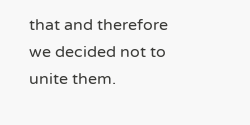that and therefore we decided not to unite them.